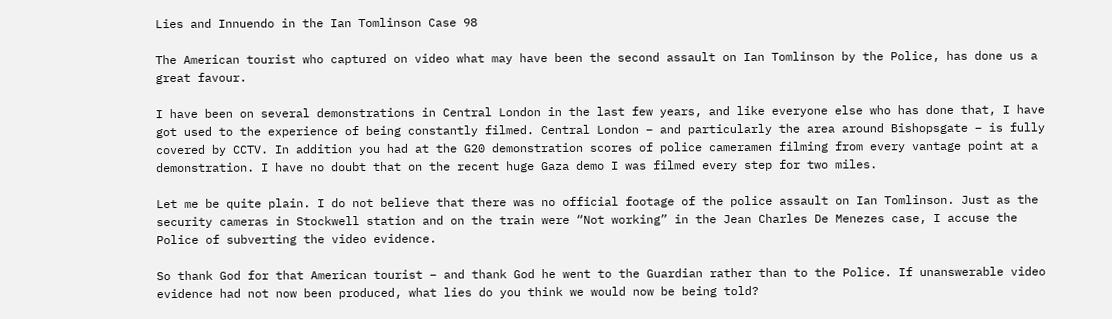Lies and Innuendo in the Ian Tomlinson Case 98

The American tourist who captured on video what may have been the second assault on Ian Tomlinson by the Police, has done us a great favour.

I have been on several demonstrations in Central London in the last few years, and like everyone else who has done that, I have got used to the experience of being constantly filmed. Central London – and particularly the area around Bishopsgate – is fully covered by CCTV. In addition you had at the G20 demonstration scores of police cameramen filming from every vantage point at a demonstration. I have no doubt that on the recent huge Gaza demo I was filmed every step for two miles.

Let me be quite plain. I do not believe that there was no official footage of the police assault on Ian Tomlinson. Just as the security cameras in Stockwell station and on the train were “Not working” in the Jean Charles De Menezes case, I accuse the Police of subverting the video evidence.

So thank God for that American tourist – and thank God he went to the Guardian rather than to the Police. If unanswerable video evidence had not now been produced, what lies do you think we would now be being told?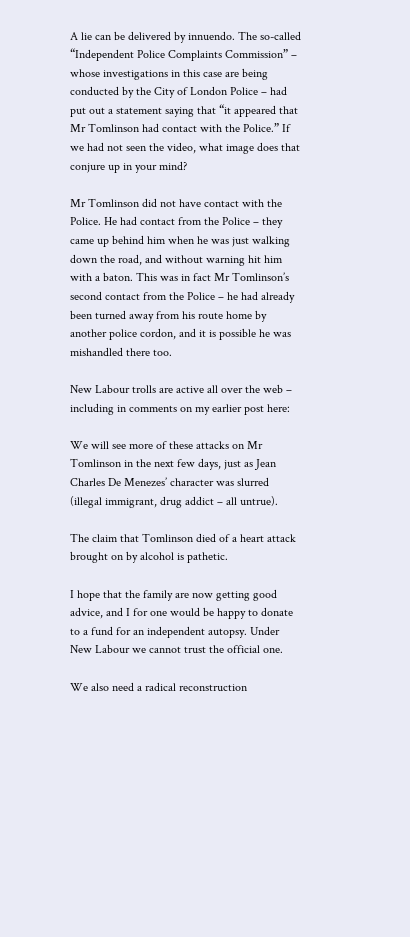A lie can be delivered by innuendo. The so-called “Independent Police Complaints Commission” – whose investigations in this case are being conducted by the City of London Police – had put out a statement saying that “it appeared that Mr Tomlinson had contact with the Police.” If we had not seen the video, what image does that conjure up in your mind?

Mr Tomlinson did not have contact with the Police. He had contact from the Police – they came up behind him when he was just walking down the road, and without warning hit him with a baton. This was in fact Mr Tomlinson’s second contact from the Police – he had already been turned away from his route home by another police cordon, and it is possible he was mishandled there too.

New Labour trolls are active all over the web – including in comments on my earlier post here:

We will see more of these attacks on Mr Tomlinson in the next few days, just as Jean Charles De Menezes’ character was slurred (illegal immigrant, drug addict – all untrue).

The claim that Tomlinson died of a heart attack brought on by alcohol is pathetic.

I hope that the family are now getting good advice, and I for one would be happy to donate to a fund for an independent autopsy. Under New Labour we cannot trust the official one.

We also need a radical reconstruction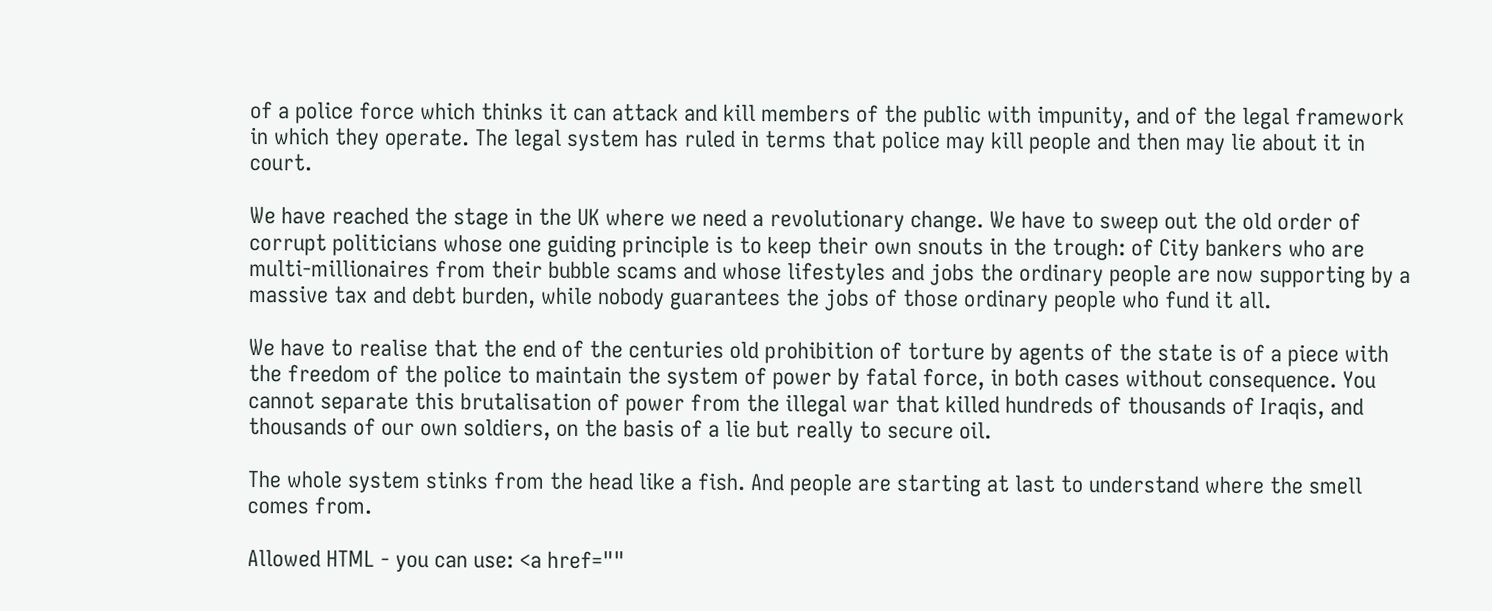of a police force which thinks it can attack and kill members of the public with impunity, and of the legal framework in which they operate. The legal system has ruled in terms that police may kill people and then may lie about it in court.

We have reached the stage in the UK where we need a revolutionary change. We have to sweep out the old order of corrupt politicians whose one guiding principle is to keep their own snouts in the trough: of City bankers who are multi-millionaires from their bubble scams and whose lifestyles and jobs the ordinary people are now supporting by a massive tax and debt burden, while nobody guarantees the jobs of those ordinary people who fund it all.

We have to realise that the end of the centuries old prohibition of torture by agents of the state is of a piece with the freedom of the police to maintain the system of power by fatal force, in both cases without consequence. You cannot separate this brutalisation of power from the illegal war that killed hundreds of thousands of Iraqis, and thousands of our own soldiers, on the basis of a lie but really to secure oil.

The whole system stinks from the head like a fish. And people are starting at last to understand where the smell comes from.

Allowed HTML - you can use: <a href=""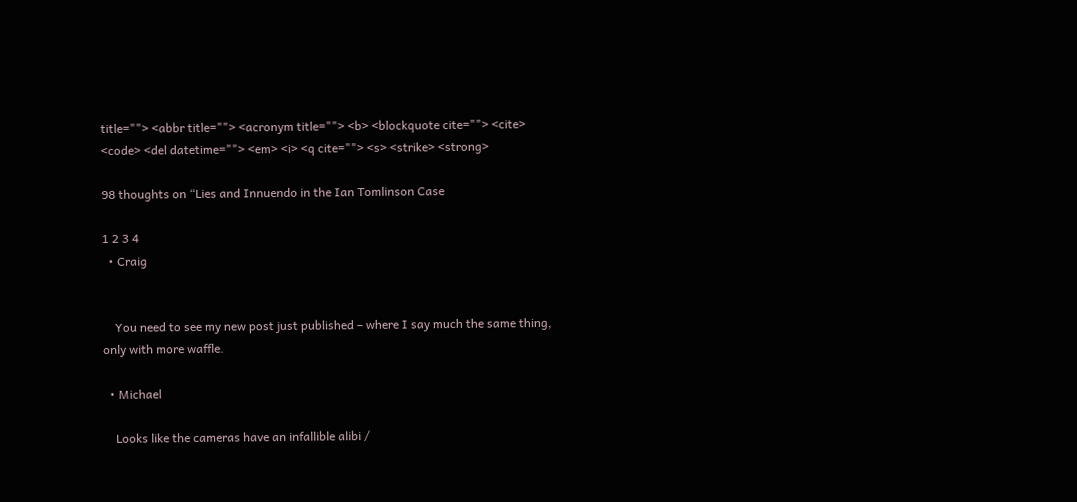title=""> <abbr title=""> <acronym title=""> <b> <blockquote cite=""> <cite> <code> <del datetime=""> <em> <i> <q cite=""> <s> <strike> <strong>

98 thoughts on “Lies and Innuendo in the Ian Tomlinson Case

1 2 3 4
  • Craig


    You need to see my new post just published – where I say much the same thing, only with more waffle.

  • Michael

    Looks like the cameras have an infallible alibi /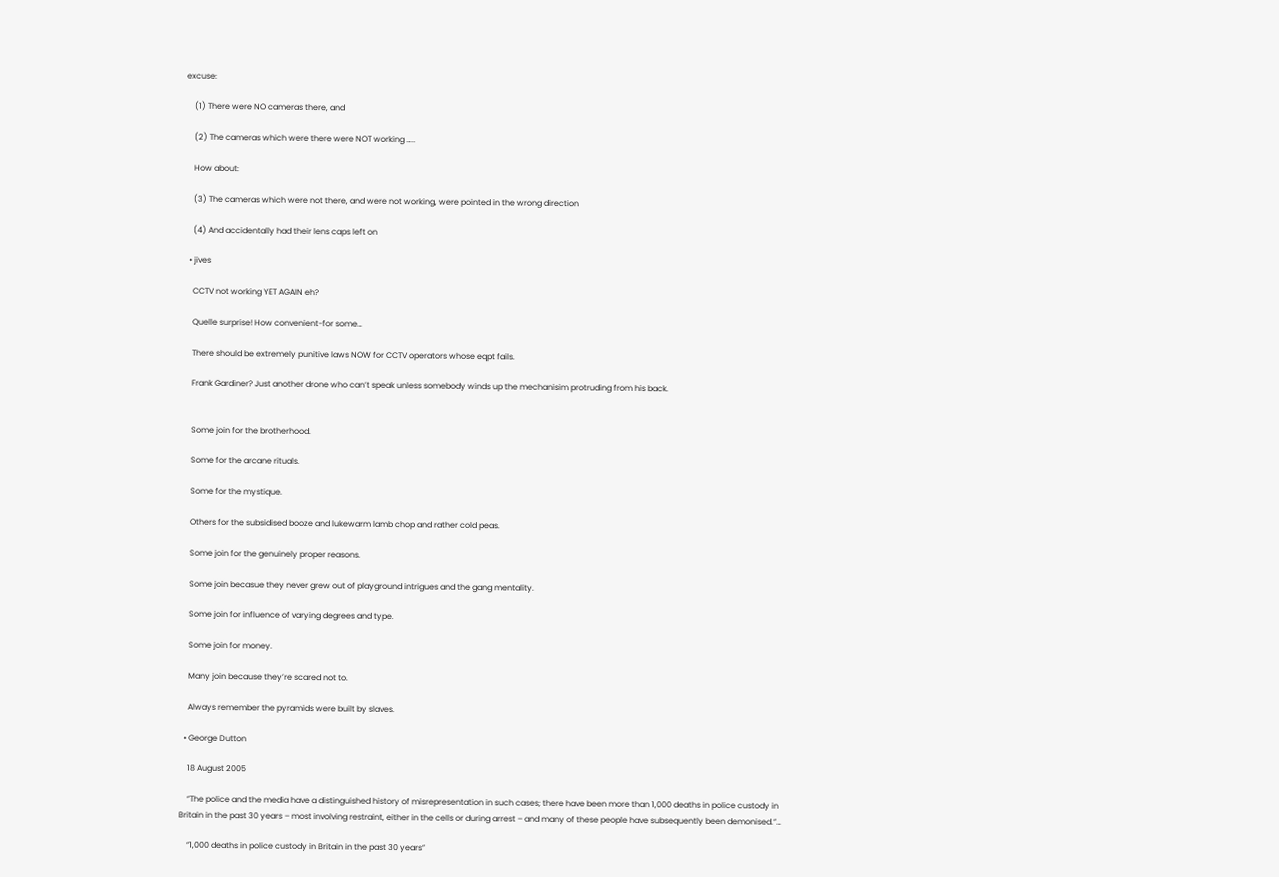excuse:

    (1) There were NO cameras there, and

    (2) The cameras which were there were NOT working …..

    How about:

    (3) The cameras which were not there, and were not working, were pointed in the wrong direction

    (4) And accidentally had their lens caps left on

  • jives

    CCTV not working YET AGAIN eh?

    Quelle surprise! How convenient-for some…

    There should be extremely punitive laws NOW for CCTV operators whose eqpt fails.

    Frank Gardiner? Just another drone who can’t speak unless somebody winds up the mechanisim protruding from his back.


    Some join for the brotherhood.

    Some for the arcane rituals.

    Some for the mystique.

    Others for the subsidised booze and lukewarm lamb chop and rather cold peas.

    Some join for the genuinely proper reasons.

    Some join becasue they never grew out of playground intrigues and the gang mentality.

    Some join for influence of varying degrees and type.

    Some join for money.

    Many join because they’re scared not to.

    Always remember the pyramids were built by slaves.

  • George Dutton

    18 August 2005

    “The police and the media have a distinguished history of misrepresentation in such cases; there have been more than 1,000 deaths in police custody in Britain in the past 30 years – most involving restraint, either in the cells or during arrest – and many of these people have subsequently been demonised.”…

    “1,000 deaths in police custody in Britain in the past 30 years”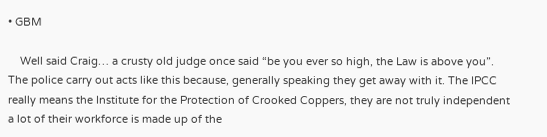• GBM

    Well said Craig… a crusty old judge once said “be you ever so high, the Law is above you”. The police carry out acts like this because, generally speaking they get away with it. The IPCC really means the Institute for the Protection of Crooked Coppers, they are not truly independent a lot of their workforce is made up of the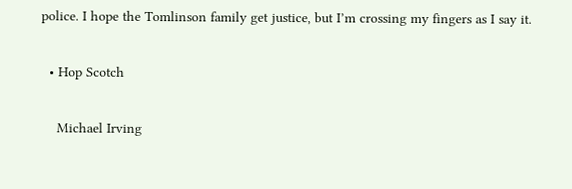police. I hope the Tomlinson family get justice, but I’m crossing my fingers as I say it.

  • Hop Scotch

    Michael Irving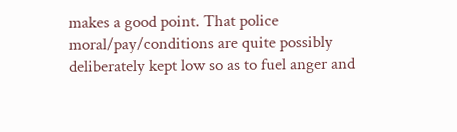makes a good point. That police moral/pay/conditions are quite possibly deliberately kept low so as to fuel anger and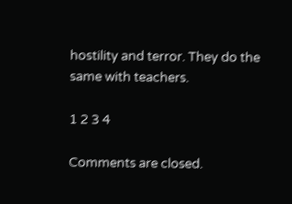hostility and terror. They do the same with teachers.

1 2 3 4

Comments are closed.